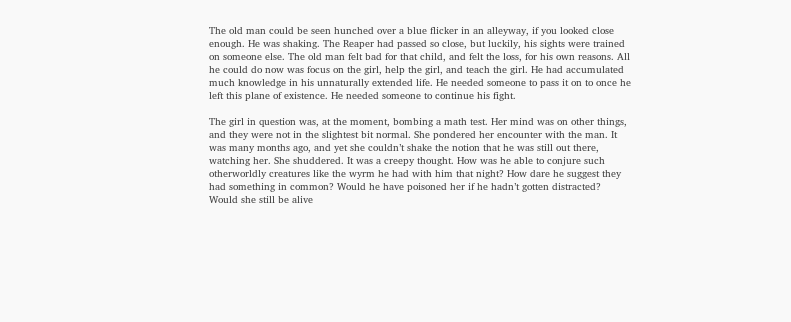The old man could be seen hunched over a blue flicker in an alleyway, if you looked close enough. He was shaking. The Reaper had passed so close, but luckily, his sights were trained on someone else. The old man felt bad for that child, and felt the loss, for his own reasons. All he could do now was focus on the girl, help the girl, and teach the girl. He had accumulated much knowledge in his unnaturally extended life. He needed someone to pass it on to once he left this plane of existence. He needed someone to continue his fight.

The girl in question was, at the moment, bombing a math test. Her mind was on other things, and they were not in the slightest bit normal. She pondered her encounter with the man. It was many months ago, and yet she couldn’t shake the notion that he was still out there, watching her. She shuddered. It was a creepy thought. How was he able to conjure such otherworldly creatures like the wyrm he had with him that night? How dare he suggest they had something in common? Would he have poisoned her if he hadn’t gotten distracted? Would she still be alive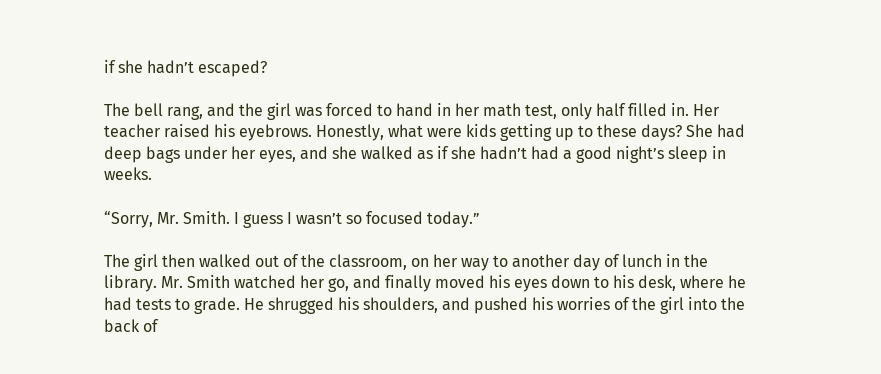if she hadn’t escaped?

The bell rang, and the girl was forced to hand in her math test, only half filled in. Her teacher raised his eyebrows. Honestly, what were kids getting up to these days? She had deep bags under her eyes, and she walked as if she hadn’t had a good night’s sleep in weeks.

“Sorry, Mr. Smith. I guess I wasn’t so focused today.”

The girl then walked out of the classroom, on her way to another day of lunch in the library. Mr. Smith watched her go, and finally moved his eyes down to his desk, where he had tests to grade. He shrugged his shoulders, and pushed his worries of the girl into the back of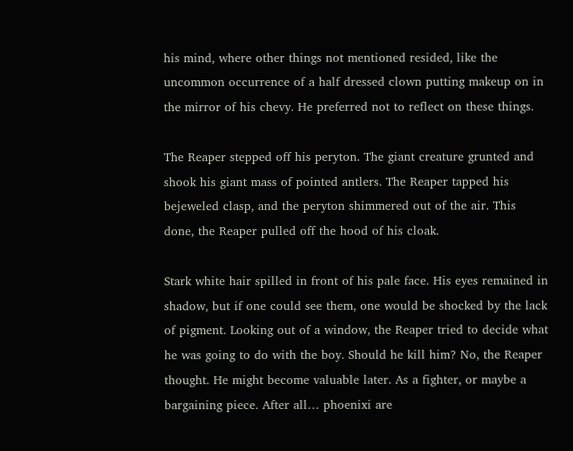his mind, where other things not mentioned resided, like the uncommon occurrence of a half dressed clown putting makeup on in the mirror of his chevy. He preferred not to reflect on these things.

The Reaper stepped off his peryton. The giant creature grunted and shook his giant mass of pointed antlers. The Reaper tapped his bejeweled clasp, and the peryton shimmered out of the air. This done, the Reaper pulled off the hood of his cloak.

Stark white hair spilled in front of his pale face. His eyes remained in shadow, but if one could see them, one would be shocked by the lack of pigment. Looking out of a window, the Reaper tried to decide what he was going to do with the boy. Should he kill him? No, the Reaper thought. He might become valuable later. As a fighter, or maybe a bargaining piece. After all… phoenixi are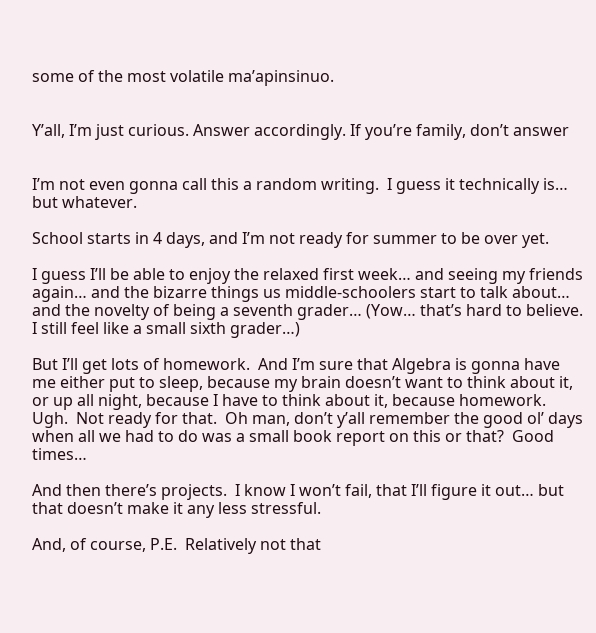some of the most volatile ma’apinsinuo.


Y’all, I’m just curious. Answer accordingly. If you’re family, don’t answer


I’m not even gonna call this a random writing.  I guess it technically is… but whatever.

School starts in 4 days, and I’m not ready for summer to be over yet.

I guess I’ll be able to enjoy the relaxed first week… and seeing my friends again… and the bizarre things us middle-schoolers start to talk about… and the novelty of being a seventh grader… (Yow… that’s hard to believe.  I still feel like a small sixth grader…)

But I’ll get lots of homework.  And I’m sure that Algebra is gonna have me either put to sleep, because my brain doesn’t want to think about it, or up all night, because I have to think about it, because homework.  Ugh.  Not ready for that.  Oh man, don’t y’all remember the good ol’ days when all we had to do was a small book report on this or that?  Good times…

And then there’s projects.  I know I won’t fail, that I’ll figure it out… but that doesn’t make it any less stressful.

And, of course, P.E.  Relatively not that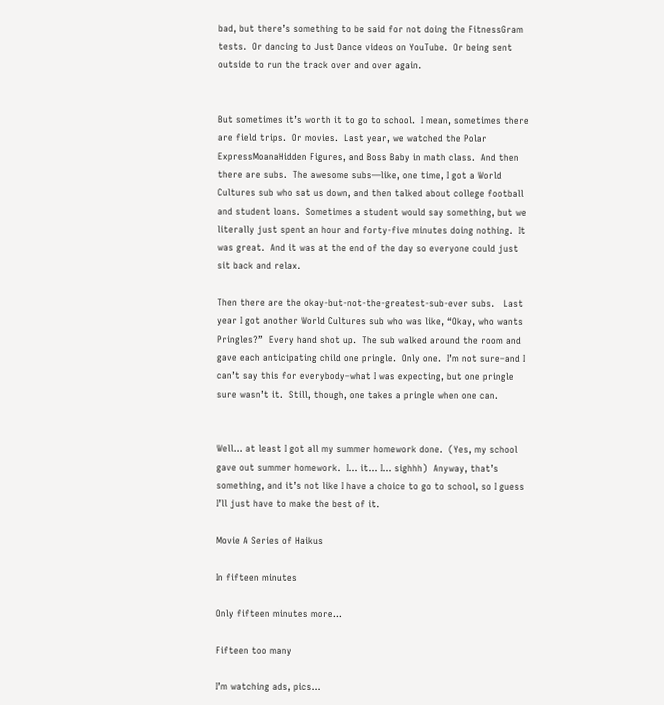bad, but there’s something to be said for not doing the FitnessGram tests.  Or dancing to Just Dance videos on YouTube.  Or being sent outside to run the track over and over again.


But sometimes it’s worth it to go to school.  I mean, sometimes there are field trips.  Or movies.  Last year, we watched the Polar ExpressMoanaHidden Figures, and Boss Baby in math class.  And then there are subs.  The awesome subs—like, one time, I got a World Cultures sub who sat us down, and then talked about college football and student loans.  Sometimes a student would say something, but we literally just spent an hour and forty-five minutes doing nothing.  It was great.  And it was at the end of the day so everyone could just sit back and relax.

Then there are the okay-but-not-the-greatest-sub-ever subs.   Last year I got another World Cultures sub who was like, “Okay, who wants Pringles?”  Every hand shot up.  The sub walked around the room and gave each anticipating child one pringle.  Only one.  I’m not sure–and I can’t say this for everybody–what I was expecting, but one pringle sure wasn’t it.  Still, though, one takes a pringle when one can.


Well… at least I got all my summer homework done.  (Yes, my school gave out summer homework.  I… it… I… sighhh)  Anyway, that’s something, and it’s not like I have a choice to go to school, so I guess I’ll just have to make the best of it.

Movie A Series of Haikus

In fifteen minutes

Only fifteen minutes more…

Fifteen too many

I’m watching ads, pics…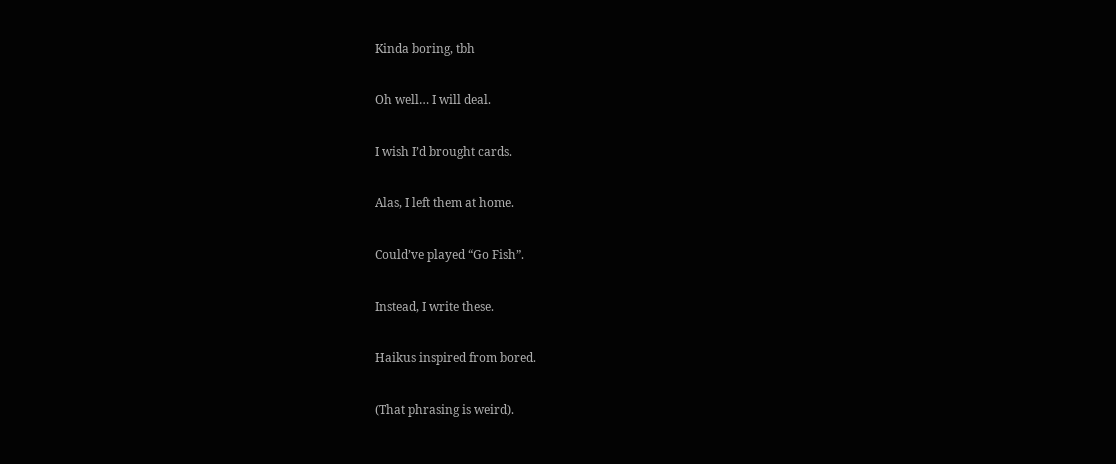Kinda boring, tbh

Oh well… I will deal.

I wish I’d brought cards.

Alas, I left them at home.

Could’ve played “Go Fish”.

Instead, I write these.

Haikus inspired from bored.

(That phrasing is weird).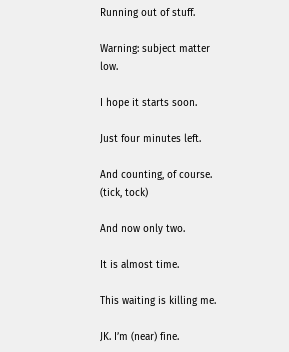Running out of stuff.

Warning: subject matter low.

I hope it starts soon.

Just four minutes left.

And counting, of course. (tick, tock)

And now only two.

It is almost time.

This waiting is killing me.

JK. I’m (near) fine.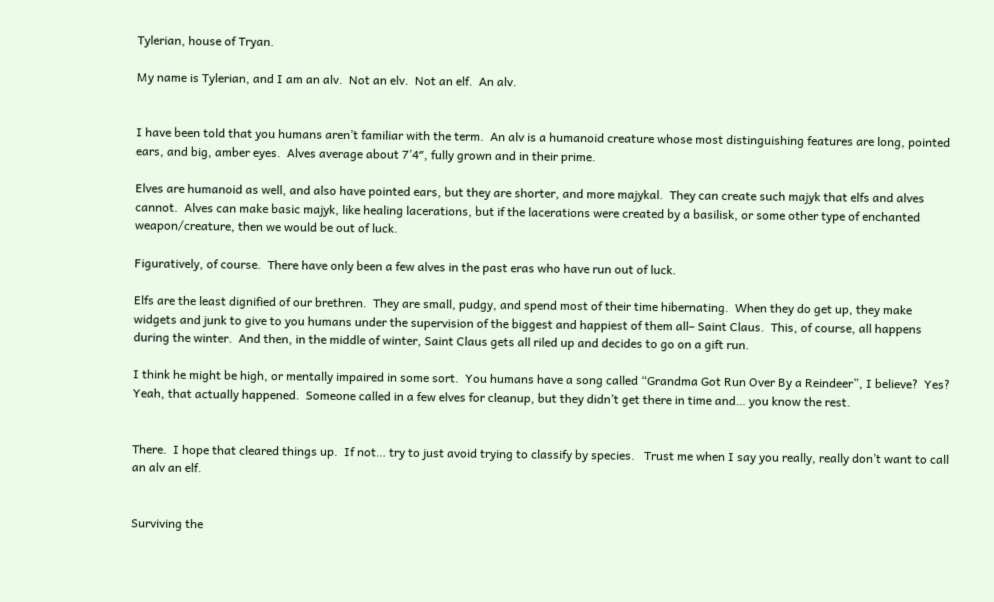Tylerian, house of Tryan.

My name is Tylerian, and I am an alv.  Not an elv.  Not an elf.  An alv.


I have been told that you humans aren’t familiar with the term.  An alv is a humanoid creature whose most distinguishing features are long, pointed ears, and big, amber eyes.  Alves average about 7’4″, fully grown and in their prime.

Elves are humanoid as well, and also have pointed ears, but they are shorter, and more majykal.  They can create such majyk that elfs and alves cannot.  Alves can make basic majyk, like healing lacerations, but if the lacerations were created by a basilisk, or some other type of enchanted weapon/creature, then we would be out of luck.

Figuratively, of course.  There have only been a few alves in the past eras who have run out of luck.

Elfs are the least dignified of our brethren.  They are small, pudgy, and spend most of their time hibernating.  When they do get up, they make widgets and junk to give to you humans under the supervision of the biggest and happiest of them all– Saint Claus.  This, of course, all happens during the winter.  And then, in the middle of winter, Saint Claus gets all riled up and decides to go on a gift run.

I think he might be high, or mentally impaired in some sort.  You humans have a song called “Grandma Got Run Over By a Reindeer”, I believe?  Yes?  Yeah, that actually happened.  Someone called in a few elves for cleanup, but they didn’t get there in time and… you know the rest.


There.  I hope that cleared things up.  If not… try to just avoid trying to classify by species.   Trust me when I say you really, really don’t want to call an alv an elf.


Surviving the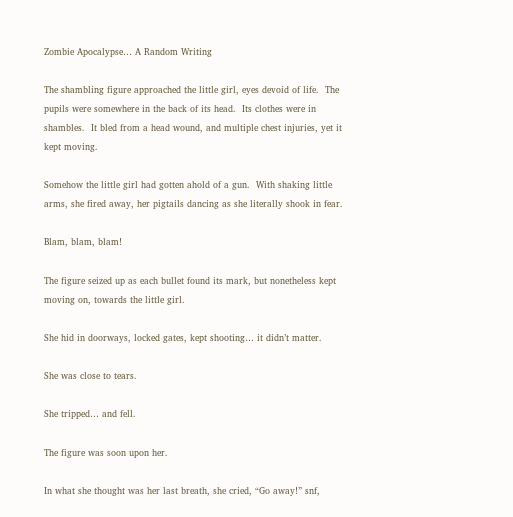Zombie Apocalypse… A Random Writing

The shambling figure approached the little girl, eyes devoid of life.  The pupils were somewhere in the back of its head.  Its clothes were in shambles.  It bled from a head wound, and multiple chest injuries, yet it kept moving.

Somehow the little girl had gotten ahold of a gun.  With shaking little arms, she fired away, her pigtails dancing as she literally shook in fear.

Blam, blam, blam!

The figure seized up as each bullet found its mark, but nonetheless kept moving on, towards the little girl.

She hid in doorways, locked gates, kept shooting… it didn’t matter.

She was close to tears.

She tripped… and fell.

The figure was soon upon her.

In what she thought was her last breath, she cried, “Go away!” snf,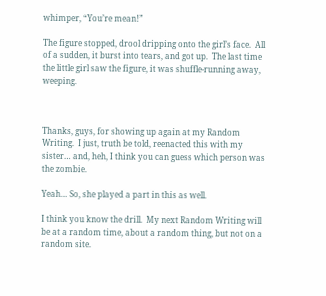whimper, “You’re mean!”

The figure stopped, drool dripping onto the girl’s face.  All of a sudden, it burst into tears, and got up.  The last time the little girl saw the figure, it was shuffle-running away, weeping.



Thanks, guys, for showing up again at my Random Writing.  I just, truth be told, reenacted this with my sister… and, heh, I think you can guess which person was the zombie.

Yeah… So, she played a part in this as well.

I think you know the drill.  My next Random Writing will be at a random time, about a random thing, but not on a random site.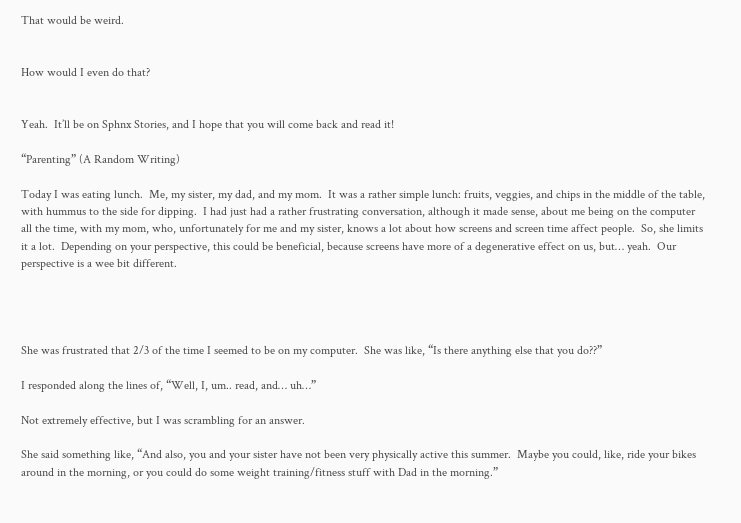That would be weird.


How would I even do that?


Yeah.  It’ll be on Sphnx Stories, and I hope that you will come back and read it!

“Parenting” (A Random Writing)

Today I was eating lunch.  Me, my sister, my dad, and my mom.  It was a rather simple lunch: fruits, veggies, and chips in the middle of the table, with hummus to the side for dipping.  I had just had a rather frustrating conversation, although it made sense, about me being on the computer all the time, with my mom, who, unfortunately for me and my sister, knows a lot about how screens and screen time affect people.  So, she limits it a lot.  Depending on your perspective, this could be beneficial, because screens have more of a degenerative effect on us, but… yeah.  Our perspective is a wee bit different.




She was frustrated that 2/3 of the time I seemed to be on my computer.  She was like, “Is there anything else that you do??”

I responded along the lines of, “Well, I, um.. read, and… uh…”

Not extremely effective, but I was scrambling for an answer.

She said something like, “And also, you and your sister have not been very physically active this summer.  Maybe you could, like, ride your bikes around in the morning, or you could do some weight training/fitness stuff with Dad in the morning.”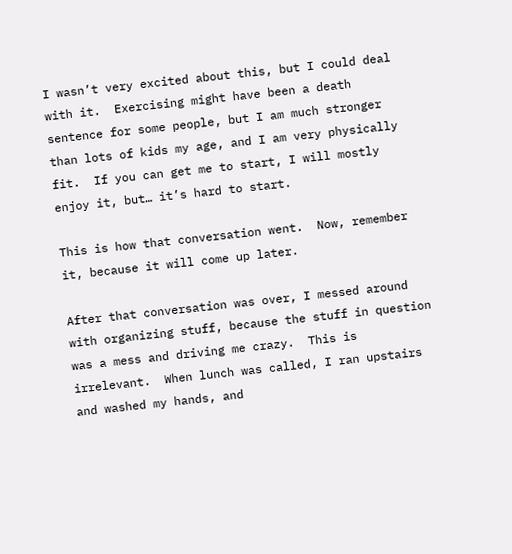I wasn’t very excited about this, but I could deal with it.  Exercising might have been a death sentence for some people, but I am much stronger than lots of kids my age, and I am very physically fit.  If you can get me to start, I will mostly enjoy it, but… it’s hard to start.

This is how that conversation went.  Now, remember it, because it will come up later.

After that conversation was over, I messed around with organizing stuff, because the stuff in question was a mess and driving me crazy.  This is irrelevant.  When lunch was called, I ran upstairs and washed my hands, and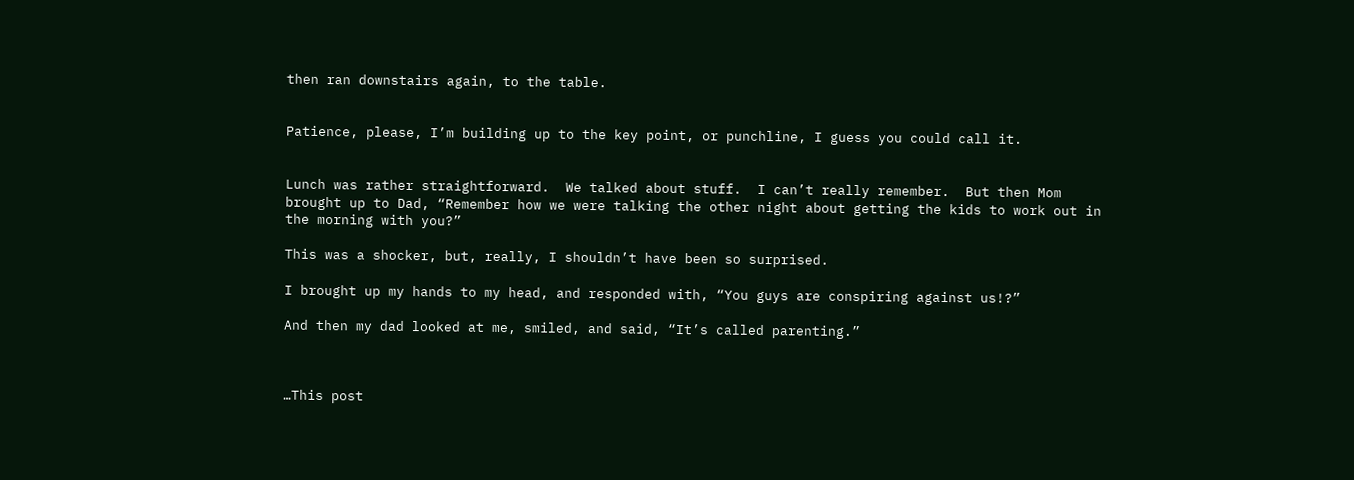then ran downstairs again, to the table.


Patience, please, I’m building up to the key point, or punchline, I guess you could call it.


Lunch was rather straightforward.  We talked about stuff.  I can’t really remember.  But then Mom brought up to Dad, “Remember how we were talking the other night about getting the kids to work out in the morning with you?”

This was a shocker, but, really, I shouldn’t have been so surprised.

I brought up my hands to my head, and responded with, “You guys are conspiring against us!?”

And then my dad looked at me, smiled, and said, “It’s called parenting.”



…This post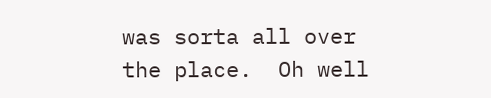was sorta all over the place.  Oh well